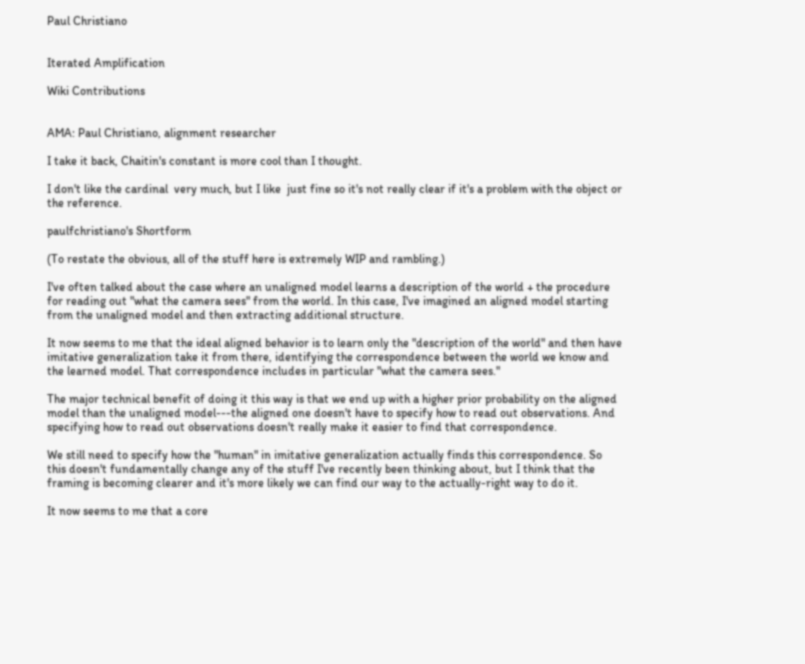Paul Christiano


Iterated Amplification

Wiki Contributions


AMA: Paul Christiano, alignment researcher

I take it back, Chaitin's constant is more cool than I thought.

I don't like the cardinal  very much, but I like  just fine so it's not really clear if it's a problem with the object or the reference.

paulfchristiano's Shortform

(To restate the obvious, all of the stuff here is extremely WIP and rambling.)

I've often talked about the case where an unaligned model learns a description of the world + the procedure for reading out "what the camera sees" from the world. In this case, I've imagined an aligned model starting from the unaligned model and then extracting additional structure.

It now seems to me that the ideal aligned behavior is to learn only the "description of the world" and then have imitative generalization take it from there, identifying the correspondence between the world we know and the learned model. That correspondence includes in particular "what the camera sees."

The major technical benefit of doing it this way is that we end up with a higher prior probability on the aligned model than the unaligned model---the aligned one doesn't have to specify how to read out observations. And specifying how to read out observations doesn't really make it easier to find that correspondence.

We still need to specify how the "human" in imitative generalization actually finds this correspondence. So this doesn't fundamentally change any of the stuff I've recently been thinking about, but I think that the framing is becoming clearer and it's more likely we can find our way to the actually-right way to do it.

It now seems to me that a core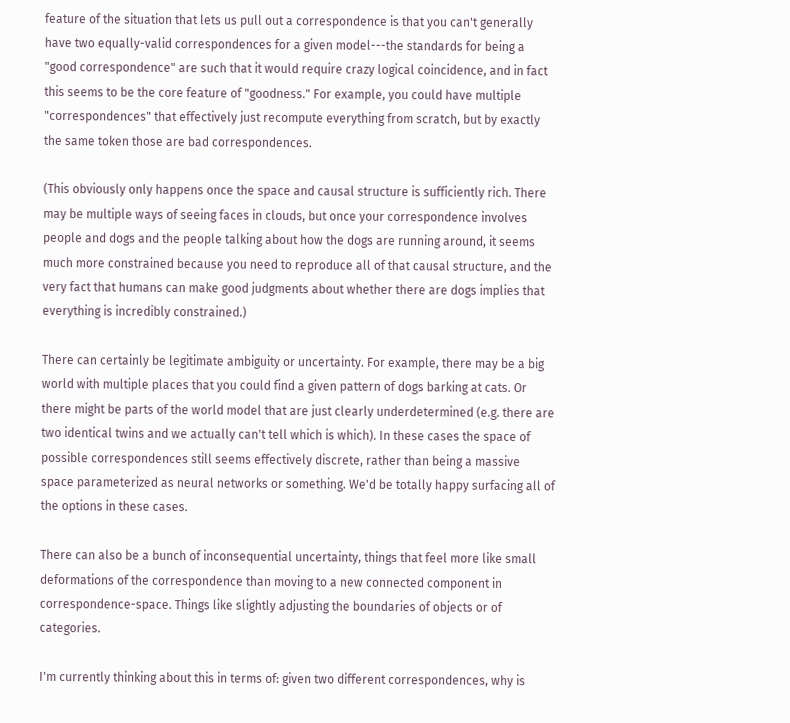feature of the situation that lets us pull out a correspondence is that you can't generally have two equally-valid correspondences for a given model---the standards for being a "good correspondence" are such that it would require crazy logical coincidence, and in fact this seems to be the core feature of "goodness." For example, you could have multiple "correspondences" that effectively just recompute everything from scratch, but by exactly the same token those are bad correspondences.

(This obviously only happens once the space and causal structure is sufficiently rich. There may be multiple ways of seeing faces in clouds, but once your correspondence involves people and dogs and the people talking about how the dogs are running around, it seems much more constrained because you need to reproduce all of that causal structure, and the very fact that humans can make good judgments about whether there are dogs implies that everything is incredibly constrained.)

There can certainly be legitimate ambiguity or uncertainty. For example, there may be a big world with multiple places that you could find a given pattern of dogs barking at cats. Or there might be parts of the world model that are just clearly underdetermined (e.g. there are two identical twins and we actually can't tell which is which). In these cases the space of possible correspondences still seems effectively discrete, rather than being a massive space parameterized as neural networks or something. We'd be totally happy surfacing all of the options in these cases.

There can also be a bunch of inconsequential uncertainty, things that feel more like small deformations of the correspondence than moving to a new connected component in correspondence-space. Things like slightly adjusting the boundaries of objects or of categories.

I'm currently thinking about this in terms of: given two different correspondences, why is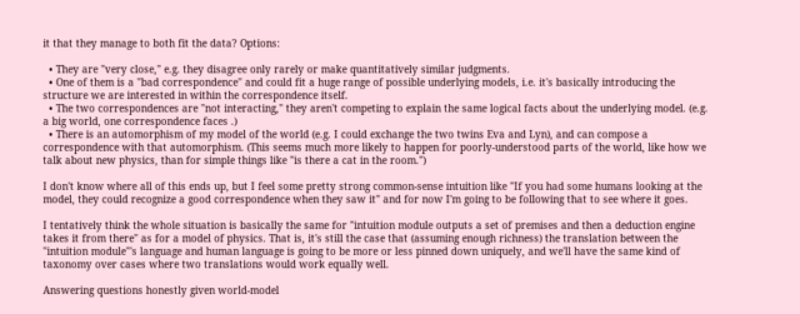it that they manage to both fit the data? Options:

  • They are "very close," e.g. they disagree only rarely or make quantitatively similar judgments.
  • One of them is a "bad correspondence" and could fit a huge range of possible underlying models, i.e. it's basically introducing the structure we are interested in within the correspondence itself.
  • The two correspondences are "not interacting," they aren't competing to explain the same logical facts about the underlying model. (e.g. a big world, one correspondence faces .)
  • There is an automorphism of my model of the world (e.g. I could exchange the two twins Eva and Lyn), and can compose a correspondence with that automorphism. (This seems much more likely to happen for poorly-understood parts of the world, like how we talk about new physics, than for simple things like "is there a cat in the room.")

I don't know where all of this ends up, but I feel some pretty strong common-sense intuition like "If you had some humans looking at the model, they could recognize a good correspondence when they saw it" and for now I'm going to be following that to see where it goes.

I tentatively think the whole situation is basically the same for "intuition module outputs a set of premises and then a deduction engine takes it from there" as for a model of physics. That is, it's still the case that (assuming enough richness) the translation between the "intuition module"'s language and human language is going to be more or less pinned down uniquely, and we'll have the same kind of taxonomy over cases where two translations would work equally well.

Answering questions honestly given world-model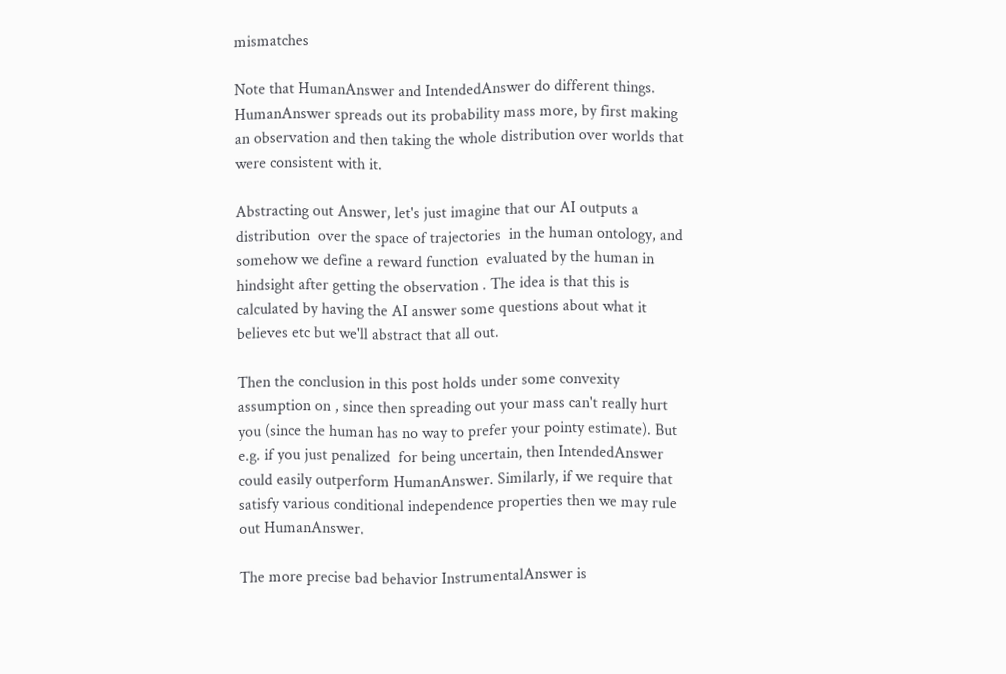mismatches

Note that HumanAnswer and IntendedAnswer do different things. HumanAnswer spreads out its probability mass more, by first making an observation and then taking the whole distribution over worlds that were consistent with it.

Abstracting out Answer, let's just imagine that our AI outputs a distribution  over the space of trajectories  in the human ontology, and somehow we define a reward function  evaluated by the human in hindsight after getting the observation . The idea is that this is calculated by having the AI answer some questions about what it believes etc but we'll abstract that all out.

Then the conclusion in this post holds under some convexity assumption on , since then spreading out your mass can't really hurt you (since the human has no way to prefer your pointy estimate). But e.g. if you just penalized  for being uncertain, then IntendedAnswer could easily outperform HumanAnswer. Similarly, if we require that  satisfy various conditional independence properties then we may rule out HumanAnswer.

The more precise bad behavior InstrumentalAnswer is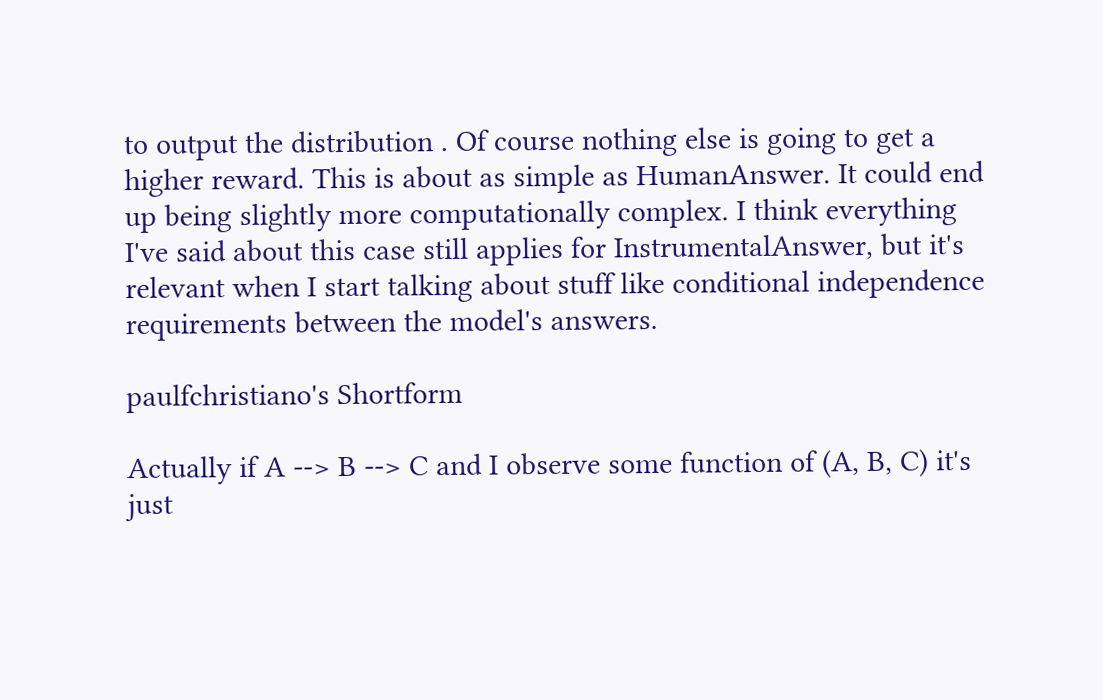to output the distribution . Of course nothing else is going to get a higher reward. This is about as simple as HumanAnswer. It could end up being slightly more computationally complex. I think everything I've said about this case still applies for InstrumentalAnswer, but it's relevant when I start talking about stuff like conditional independence requirements between the model's answers.

paulfchristiano's Shortform

Actually if A --> B --> C and I observe some function of (A, B, C) it's just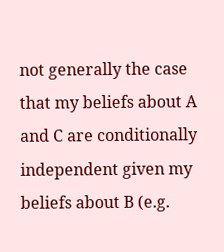not generally the case that my beliefs about A and C are conditionally independent given my beliefs about B (e.g.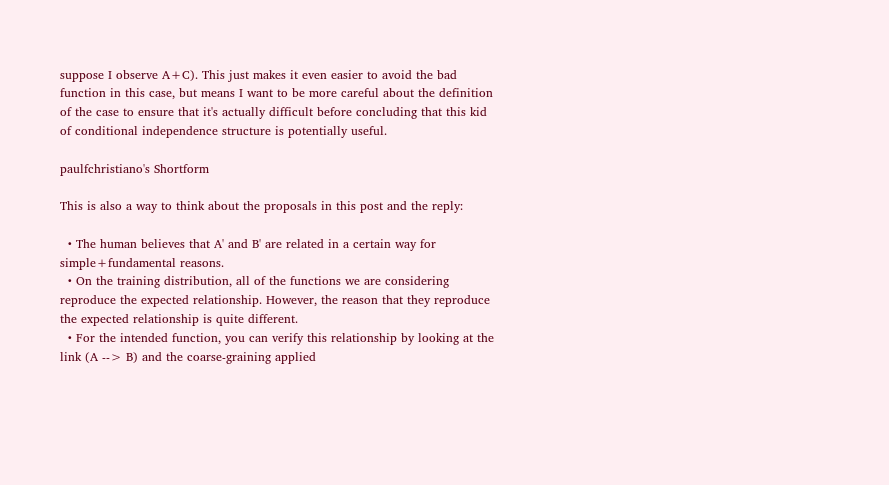suppose I observe A+C). This just makes it even easier to avoid the bad function in this case, but means I want to be more careful about the definition of the case to ensure that it's actually difficult before concluding that this kid of conditional independence structure is potentially useful.

paulfchristiano's Shortform

This is also a way to think about the proposals in this post and the reply:

  • The human believes that A' and B' are related in a certain way for simple+fundamental reasons.
  • On the training distribution, all of the functions we are considering reproduce the expected relationship. However, the reason that they reproduce the expected relationship is quite different.
  • For the intended function, you can verify this relationship by looking at the link (A --> B) and the coarse-graining applied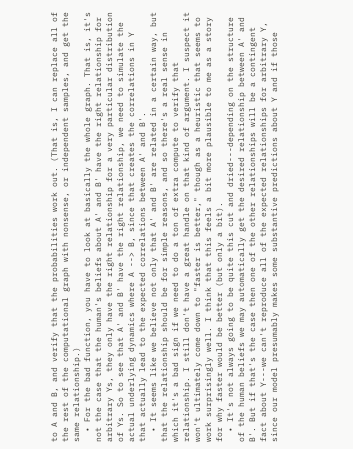to A and B, and verify that the probabilities work out. (That is, I can replace all of the rest of the computational graph with nonsense, or independent samples, and get the same relationship.)
  • For the bad function, you have to look at basically the whole graph. That is, it's not the case that the human's beliefs about A' and B' have the right relationship for arbitrary Ys, they only have the right relationship for a very particular distribution of Ys. So to see that A' and B' have the right relationship, we need to simulate the actual underlying dynamics where A --> B, since that creates the correlations in Y that actually lead to the expected correlations between A' and B'.
  • It seems like we believe not only that A' and B' are related in a certain way, but that the relationship should be for simple reasons, and so there's a real sense in which it's a bad sign if we need to do a ton of extra compute to verify that relationship. I still don't have a great handle on that kind of argument. I suspect it won't ultimately come down to "faster is better," though as a heuristic that seems to work surprisingly well. I think that this feels a bit more plausible to me as a story for why faster would be better (but only a bit).
  • It's not always going to be quite this cut and dried---depending on the structure of the human beliefs we may automatically get the desired relationship between A' and B'. But if that's the case then one of the other relationships will be a contingent fact about Y---we can't reproduce all of the expected relationships for arbitrary Y, since our model presumably makes some substantive predictions about Y and if those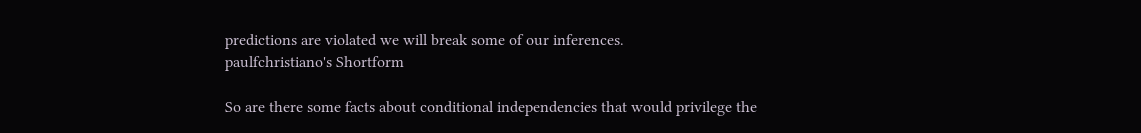predictions are violated we will break some of our inferences.
paulfchristiano's Shortform

So are there some facts about conditional independencies that would privilege the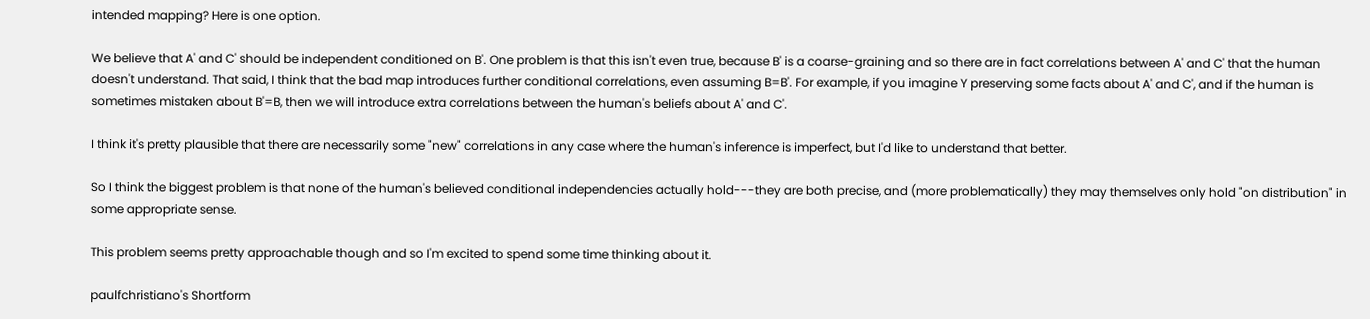intended mapping? Here is one option.

We believe that A' and C' should be independent conditioned on B'. One problem is that this isn't even true, because B' is a coarse-graining and so there are in fact correlations between A' and C' that the human doesn't understand. That said, I think that the bad map introduces further conditional correlations, even assuming B=B'. For example, if you imagine Y preserving some facts about A' and C', and if the human is sometimes mistaken about B'=B, then we will introduce extra correlations between the human's beliefs about A' and C'.

I think it's pretty plausible that there are necessarily some "new" correlations in any case where the human's inference is imperfect, but I'd like to understand that better.

So I think the biggest problem is that none of the human's believed conditional independencies actually hold---they are both precise, and (more problematically) they may themselves only hold "on distribution" in some appropriate sense.

This problem seems pretty approachable though and so I'm excited to spend some time thinking about it.

paulfchristiano's Shortform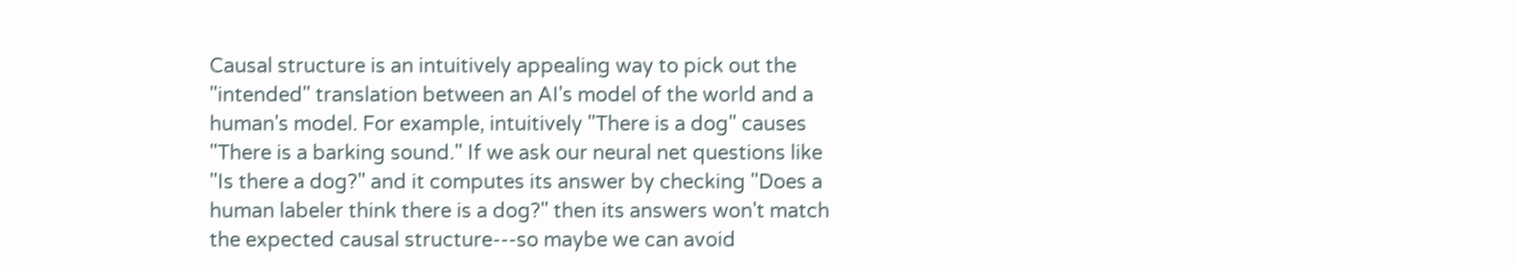Causal structure is an intuitively appealing way to pick out the "intended" translation between an AI's model of the world and a human's model. For example, intuitively "There is a dog" causes "There is a barking sound." If we ask our neural net questions like "Is there a dog?" and it computes its answer by checking "Does a human labeler think there is a dog?" then its answers won't match the expected causal structure---so maybe we can avoid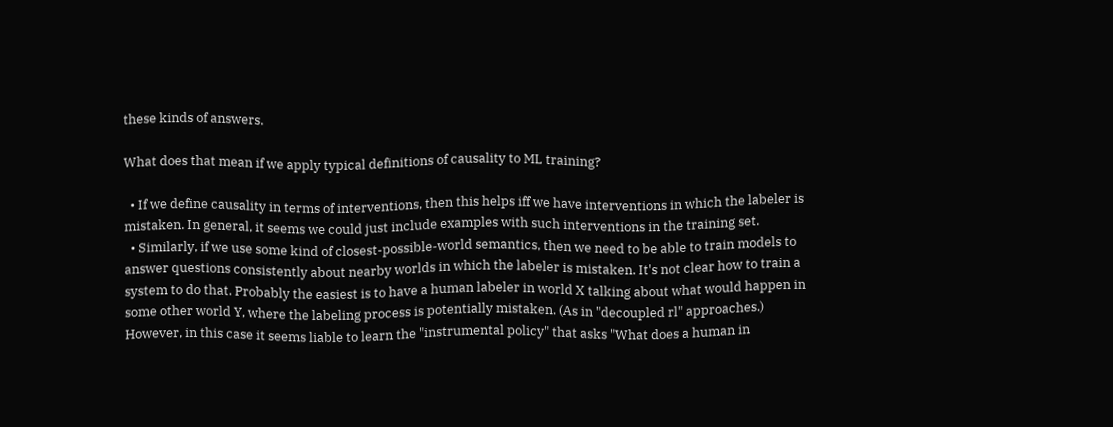these kinds of answers.

What does that mean if we apply typical definitions of causality to ML training?

  • If we define causality in terms of interventions, then this helps iff we have interventions in which the labeler is mistaken. In general, it seems we could just include examples with such interventions in the training set.
  • Similarly, if we use some kind of closest-possible-world semantics, then we need to be able to train models to answer questions consistently about nearby worlds in which the labeler is mistaken. It's not clear how to train a system to do that. Probably the easiest is to have a human labeler in world X talking about what would happen in some other world Y, where the labeling process is potentially mistaken. (As in "decoupled rl" approaches.) However, in this case it seems liable to learn the "instrumental policy" that asks "What does a human in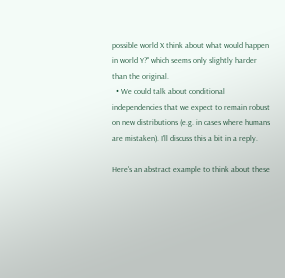possible world X think about what would happen in world Y?" which seems only slightly harder than the original.
  • We could talk about conditional independencies that we expect to remain robust on new distributions (e.g. in cases where humans are mistaken). I'll discuss this a bit in a reply.

Here's an abstract example to think about these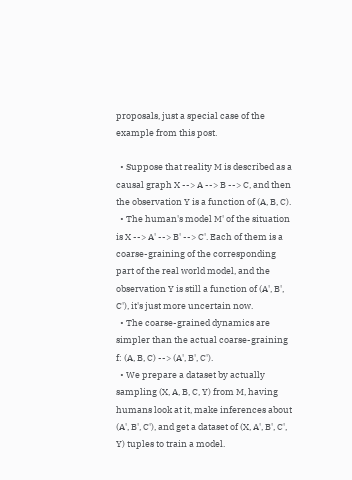proposals, just a special case of the example from this post.

  • Suppose that reality M is described as a causal graph X --> A --> B --> C, and then the observation Y is a function of (A, B, C).
  • The human's model M' of the situation is X --> A' --> B' --> C'. Each of them is a coarse-graining of the corresponding part of the real world model, and the observation Y is still a function of (A', B', C'), it's just more uncertain now.
  • The coarse-grained dynamics are simpler than the actual coarse-graining f: (A, B, C) --> (A', B', C').
  • We prepare a dataset by actually sampling (X, A, B, C, Y) from M, having humans look at it, make inferences about (A', B', C'), and get a dataset of (X, A', B', C', Y) tuples to train a model.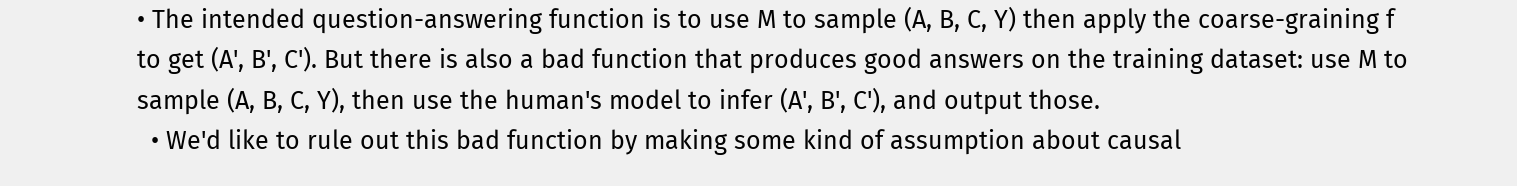• The intended question-answering function is to use M to sample (A, B, C, Y) then apply the coarse-graining f to get (A', B', C'). But there is also a bad function that produces good answers on the training dataset: use M to sample (A, B, C, Y), then use the human's model to infer (A', B', C'), and output those.
  • We'd like to rule out this bad function by making some kind of assumption about causal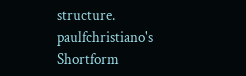structure.
paulfchristiano's Shortform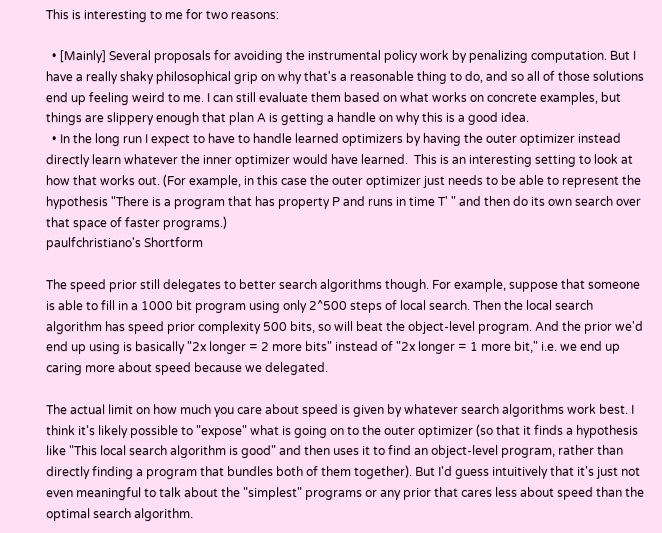This is interesting to me for two reasons:

  • [Mainly] Several proposals for avoiding the instrumental policy work by penalizing computation. But I have a really shaky philosophical grip on why that's a reasonable thing to do, and so all of those solutions end up feeling weird to me. I can still evaluate them based on what works on concrete examples, but things are slippery enough that plan A is getting a handle on why this is a good idea.
  • In the long run I expect to have to handle learned optimizers by having the outer optimizer instead directly learn whatever the inner optimizer would have learned.  This is an interesting setting to look at how that works out. (For example, in this case the outer optimizer just needs to be able to represent the hypothesis "There is a program that has property P and runs in time T' " and then do its own search over that space of faster programs.)
paulfchristiano's Shortform

The speed prior still delegates to better search algorithms though. For example, suppose that someone is able to fill in a 1000 bit program using only 2^500 steps of local search. Then the local search algorithm has speed prior complexity 500 bits, so will beat the object-level program. And the prior we'd end up using is basically "2x longer = 2 more bits" instead of "2x longer = 1 more bit," i.e. we end up caring more about speed because we delegated.

The actual limit on how much you care about speed is given by whatever search algorithms work best. I think it's likely possible to "expose" what is going on to the outer optimizer (so that it finds a hypothesis like "This local search algorithm is good" and then uses it to find an object-level program, rather than directly finding a program that bundles both of them together). But I'd guess intuitively that it's just not even meaningful to talk about the "simplest" programs or any prior that cares less about speed than the optimal search algorithm.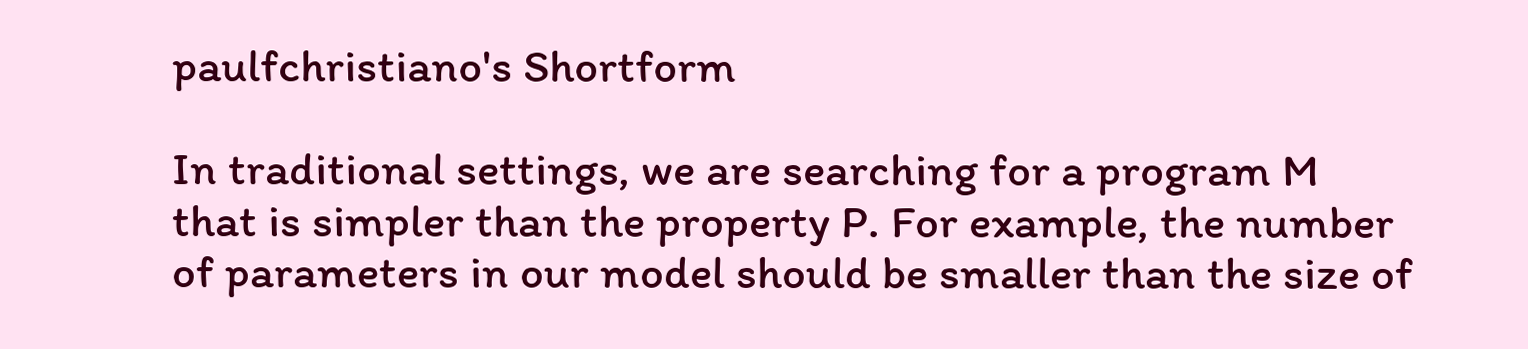paulfchristiano's Shortform

In traditional settings, we are searching for a program M that is simpler than the property P. For example, the number of parameters in our model should be smaller than the size of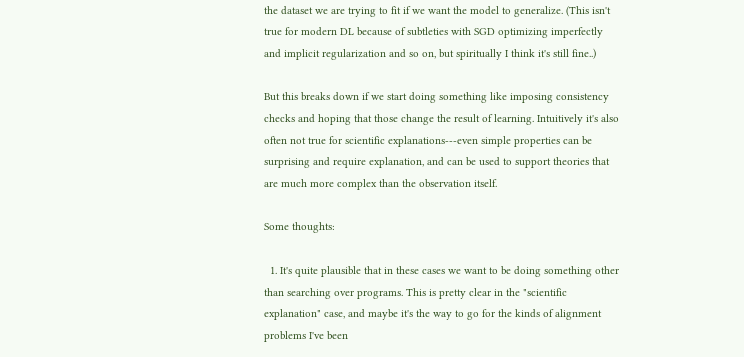the dataset we are trying to fit if we want the model to generalize. (This isn't true for modern DL because of subtleties with SGD optimizing imperfectly and implicit regularization and so on, but spiritually I think it's still fine..)

But this breaks down if we start doing something like imposing consistency checks and hoping that those change the result of learning. Intuitively it's also often not true for scientific explanations---even simple properties can be surprising and require explanation, and can be used to support theories that are much more complex than the observation itself.

Some thoughts:

  1. It's quite plausible that in these cases we want to be doing something other than searching over programs. This is pretty clear in the "scientific explanation" case, and maybe it's the way to go for the kinds of alignment problems I've been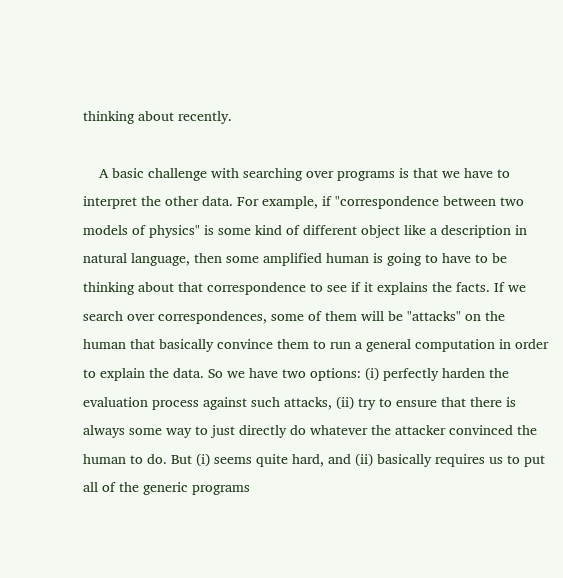thinking about recently.

    A basic challenge with searching over programs is that we have to interpret the other data. For example, if "correspondence between two models of physics" is some kind of different object like a description in natural language, then some amplified human is going to have to be thinking about that correspondence to see if it explains the facts. If we search over correspondences, some of them will be "attacks" on the human that basically convince them to run a general computation in order to explain the data. So we have two options: (i) perfectly harden the evaluation process against such attacks, (ii) try to ensure that there is always some way to just directly do whatever the attacker convinced the human to do. But (i) seems quite hard, and (ii) basically requires us to put all of the generic programs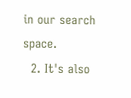in our search space.
  2. It's also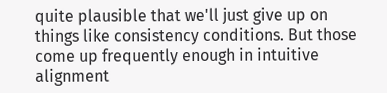quite plausible that we'll just give up on things like consistency conditions. But those come up frequently enough in intuitive alignment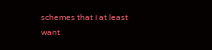schemes that I at least want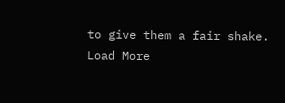to give them a fair shake.
Load More